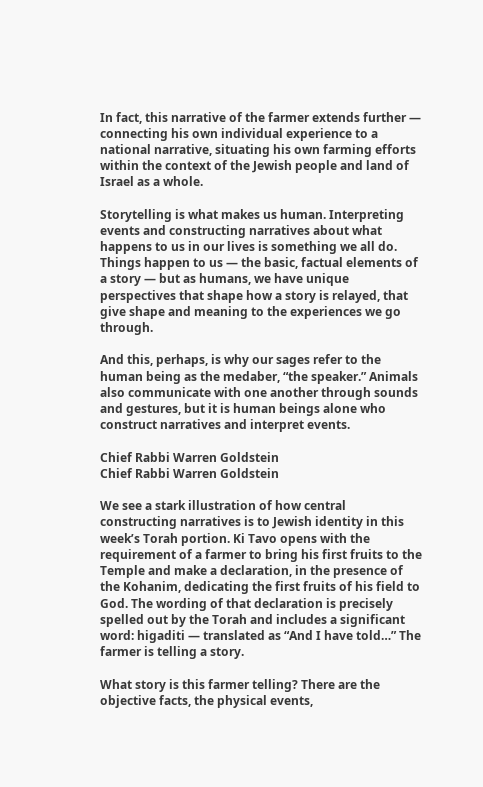In fact, this narrative of the farmer extends further — connecting his own individual experience to a national narrative, situating his own farming efforts within the context of the Jewish people and land of Israel as a whole.

Storytelling is what makes us human. Interpreting events and constructing narratives about what happens to us in our lives is something we all do. Things happen to us — the basic, factual elements of a story — but as humans, we have unique perspectives that shape how a story is relayed, that give shape and meaning to the experiences we go through.

And this, perhaps, is why our sages refer to the human being as the medaber, “the speaker.” Animals also communicate with one another through sounds and gestures, but it is human beings alone who construct narratives and interpret events.

Chief Rabbi Warren Goldstein
Chief Rabbi Warren Goldstein

We see a stark illustration of how central constructing narratives is to Jewish identity in this week’s Torah portion. Ki Tavo opens with the requirement of a farmer to bring his first fruits to the Temple and make a declaration, in the presence of the Kohanim, dedicating the first fruits of his field to God. The wording of that declaration is precisely spelled out by the Torah and includes a significant word: higaditi — translated as “And I have told…” The farmer is telling a story.

What story is this farmer telling? There are the objective facts, the physical events,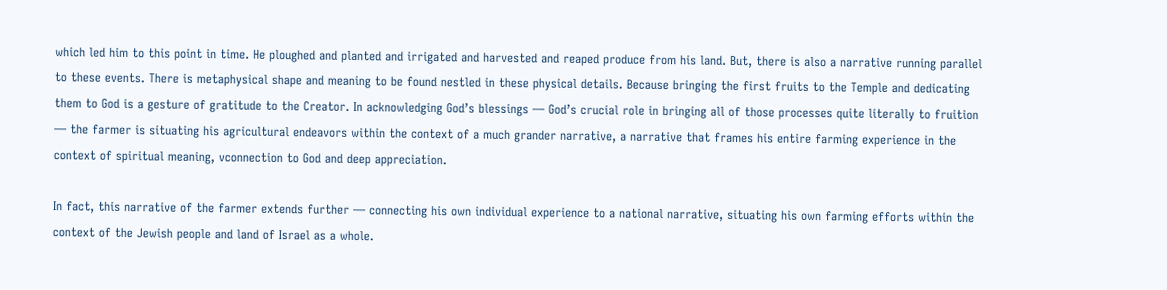which led him to this point in time. He ploughed and planted and irrigated and harvested and reaped produce from his land. But, there is also a narrative running parallel to these events. There is metaphysical shape and meaning to be found nestled in these physical details. Because bringing the first fruits to the Temple and dedicating them to God is a gesture of gratitude to the Creator. In acknowledging God’s blessings — God’s crucial role in bringing all of those processes quite literally to fruition — the farmer is situating his agricultural endeavors within the context of a much grander narrative, a narrative that frames his entire farming experience in the context of spiritual meaning, vconnection to God and deep appreciation.

In fact, this narrative of the farmer extends further — connecting his own individual experience to a national narrative, situating his own farming efforts within the context of the Jewish people and land of Israel as a whole.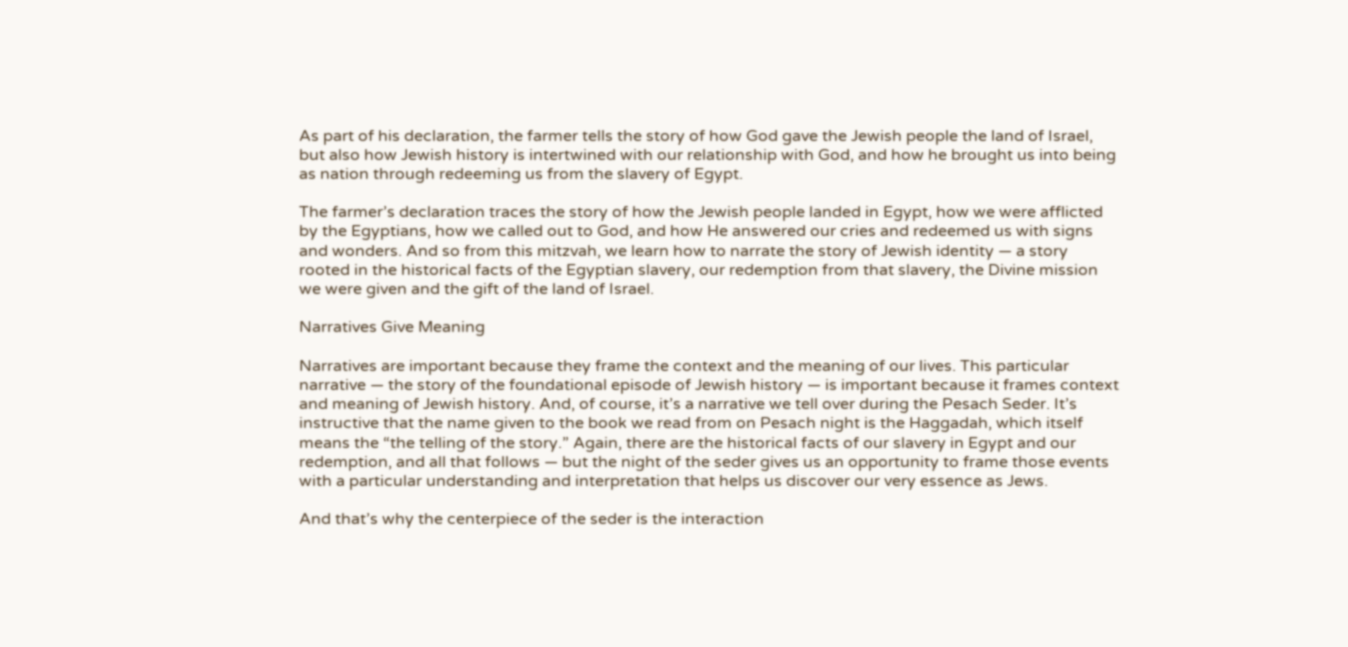As part of his declaration, the farmer tells the story of how God gave the Jewish people the land of Israel, but also how Jewish history is intertwined with our relationship with God, and how he brought us into being as nation through redeeming us from the slavery of Egypt.

The farmer’s declaration traces the story of how the Jewish people landed in Egypt, how we were afflicted by the Egyptians, how we called out to God, and how He answered our cries and redeemed us with signs and wonders. And so from this mitzvah, we learn how to narrate the story of Jewish identity — a story rooted in the historical facts of the Egyptian slavery, our redemption from that slavery, the Divine mission we were given and the gift of the land of Israel.

Narratives Give Meaning

Narratives are important because they frame the context and the meaning of our lives. This particular narrative — the story of the foundational episode of Jewish history — is important because it frames context and meaning of Jewish history. And, of course, it’s a narrative we tell over during the Pesach Seder. It’s instructive that the name given to the book we read from on Pesach night is the Haggadah, which itself means the “the telling of the story.” Again, there are the historical facts of our slavery in Egypt and our redemption, and all that follows — but the night of the seder gives us an opportunity to frame those events with a particular understanding and interpretation that helps us discover our very essence as Jews.

And that’s why the centerpiece of the seder is the interaction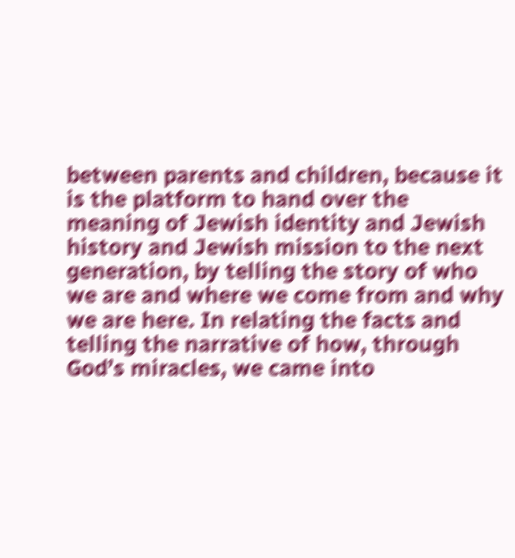between parents and children, because it is the platform to hand over the meaning of Jewish identity and Jewish history and Jewish mission to the next generation, by telling the story of who we are and where we come from and why we are here. In relating the facts and telling the narrative of how, through God’s miracles, we came into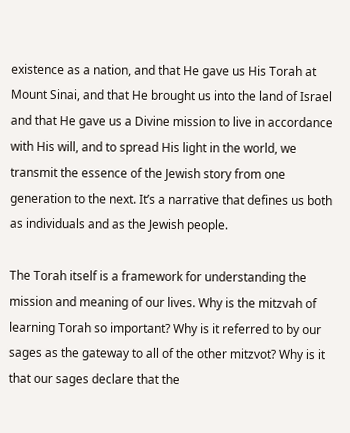existence as a nation, and that He gave us His Torah at Mount Sinai, and that He brought us into the land of Israel and that He gave us a Divine mission to live in accordance with His will, and to spread His light in the world, we transmit the essence of the Jewish story from one generation to the next. It’s a narrative that defines us both as individuals and as the Jewish people.

The Torah itself is a framework for understanding the mission and meaning of our lives. Why is the mitzvah of learning Torah so important? Why is it referred to by our sages as the gateway to all of the other mitzvot? Why is it that our sages declare that the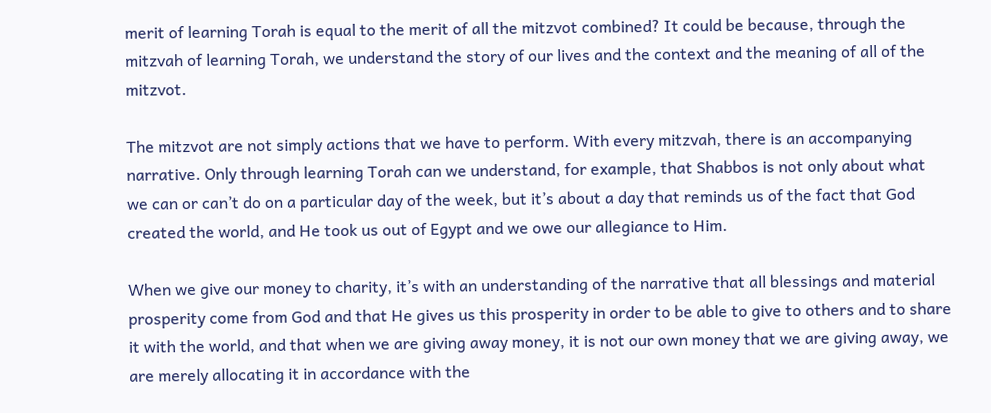merit of learning Torah is equal to the merit of all the mitzvot combined? It could be because, through the mitzvah of learning Torah, we understand the story of our lives and the context and the meaning of all of the mitzvot.

The mitzvot are not simply actions that we have to perform. With every mitzvah, there is an accompanying narrative. Only through learning Torah can we understand, for example, that Shabbos is not only about what we can or can’t do on a particular day of the week, but it’s about a day that reminds us of the fact that God created the world, and He took us out of Egypt and we owe our allegiance to Him.

When we give our money to charity, it’s with an understanding of the narrative that all blessings and material prosperity come from God and that He gives us this prosperity in order to be able to give to others and to share it with the world, and that when we are giving away money, it is not our own money that we are giving away, we are merely allocating it in accordance with the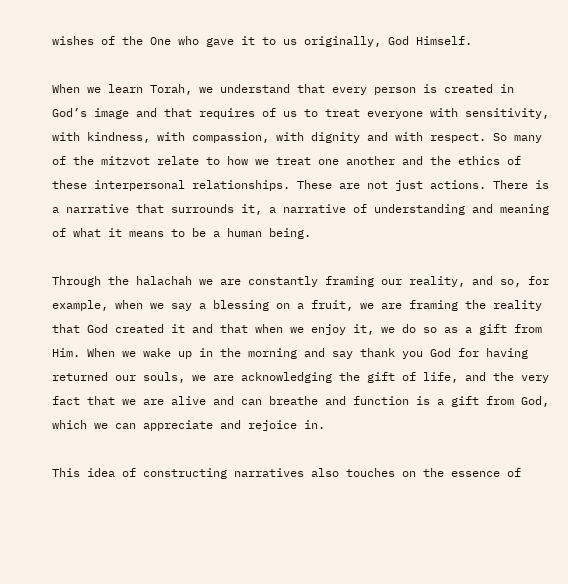wishes of the One who gave it to us originally, God Himself.

When we learn Torah, we understand that every person is created in God’s image and that requires of us to treat everyone with sensitivity, with kindness, with compassion, with dignity and with respect. So many of the mitzvot relate to how we treat one another and the ethics of these interpersonal relationships. These are not just actions. There is a narrative that surrounds it, a narrative of understanding and meaning of what it means to be a human being.

Through the halachah we are constantly framing our reality, and so, for example, when we say a blessing on a fruit, we are framing the reality that God created it and that when we enjoy it, we do so as a gift from Him. When we wake up in the morning and say thank you God for having returned our souls, we are acknowledging the gift of life, and the very fact that we are alive and can breathe and function is a gift from God, which we can appreciate and rejoice in.

This idea of constructing narratives also touches on the essence of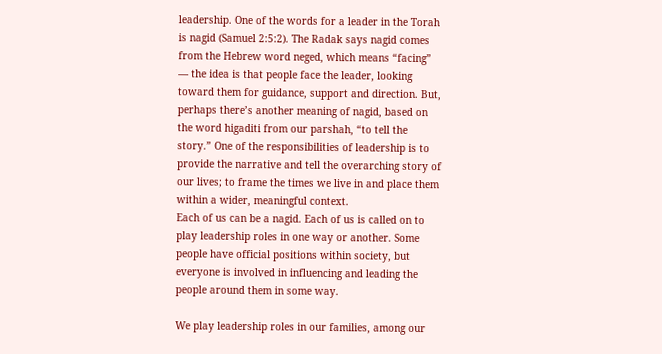leadership. One of the words for a leader in the Torah is nagid (Samuel 2:5:2). The Radak says nagid comes from the Hebrew word neged, which means “facing” — the idea is that people face the leader, looking toward them for guidance, support and direction. But, perhaps there’s another meaning of nagid, based on the word higaditi from our parshah, “to tell the story.” One of the responsibilities of leadership is to provide the narrative and tell the overarching story of our lives; to frame the times we live in and place them within a wider, meaningful context.
Each of us can be a nagid. Each of us is called on to play leadership roles in one way or another. Some people have official positions within society, but everyone is involved in influencing and leading the people around them in some way.

We play leadership roles in our families, among our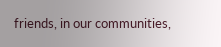friends, in our communities,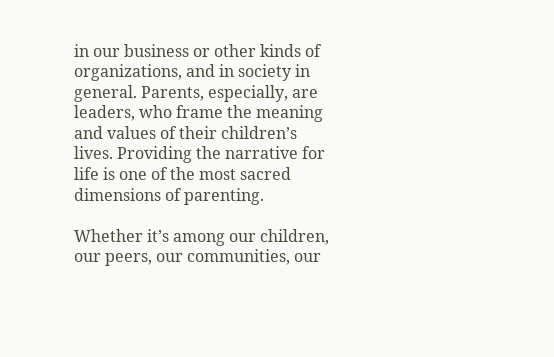in our business or other kinds of organizations, and in society in general. Parents, especially, are leaders, who frame the meaning and values of their children’s lives. Providing the narrative for life is one of the most sacred dimensions of parenting.

Whether it’s among our children, our peers, our communities, our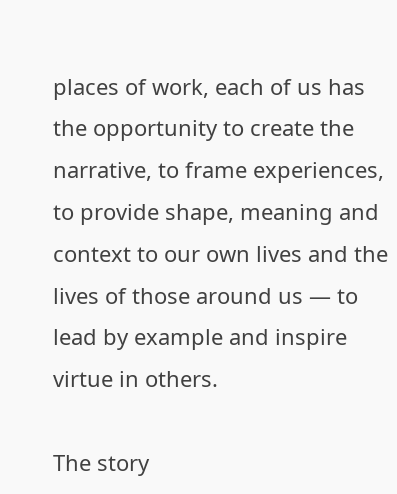places of work, each of us has the opportunity to create the narrative, to frame experiences, to provide shape, meaning and context to our own lives and the lives of those around us — to lead by example and inspire virtue in others.

The story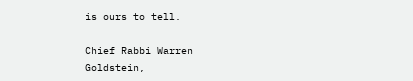is ours to tell.

Chief Rabbi Warren Goldstein,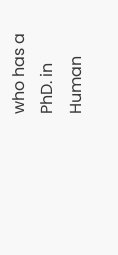who has a PhD. in Human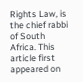Rights Law, is the chief rabbi of South Africa. This article first appeared on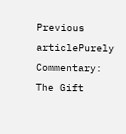Previous articlePurely Commentary: The Gift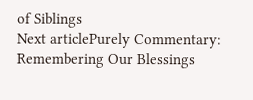of Siblings
Next articlePurely Commentary: Remembering Our Blessings